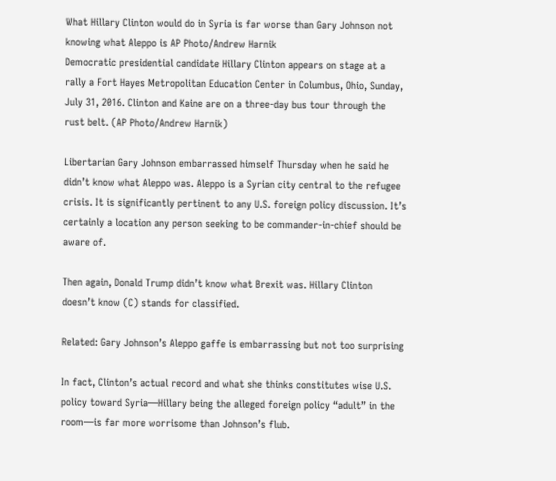What Hillary Clinton would do in Syria is far worse than Gary Johnson not knowing what Aleppo is AP Photo/Andrew Harnik
Democratic presidential candidate Hillary Clinton appears on stage at a rally a Fort Hayes Metropolitan Education Center in Columbus, Ohio, Sunday, July 31, 2016. Clinton and Kaine are on a three-day bus tour through the rust belt. (AP Photo/Andrew Harnik)

Libertarian Gary Johnson embarrassed himself Thursday when he said he didn’t know what Aleppo was. Aleppo is a Syrian city central to the refugee crisis. It is significantly pertinent to any U.S. foreign policy discussion. It’s certainly a location any person seeking to be commander-in-chief should be aware of.

Then again, Donald Trump didn’t know what Brexit was. Hillary Clinton doesn’t know (C) stands for classified.

Related: Gary Johnson’s Aleppo gaffe is embarrassing but not too surprising

In fact, Clinton’s actual record and what she thinks constitutes wise U.S. policy toward Syria—Hillary being the alleged foreign policy “adult” in the room—is far more worrisome than Johnson’s flub.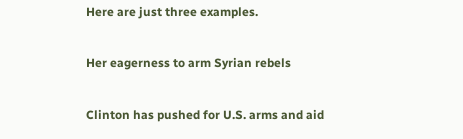Here are just three examples.

Her eagerness to arm Syrian rebels

Clinton has pushed for U.S. arms and aid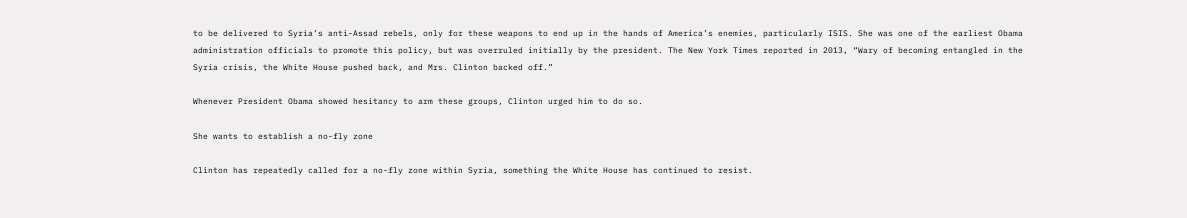to be delivered to Syria’s anti-Assad rebels, only for these weapons to end up in the hands of America’s enemies, particularly ISIS. She was one of the earliest Obama administration officials to promote this policy, but was overruled initially by the president. The New York Times reported in 2013, “Wary of becoming entangled in the Syria crisis, the White House pushed back, and Mrs. Clinton backed off.”

Whenever President Obama showed hesitancy to arm these groups, Clinton urged him to do so.

She wants to establish a no-fly zone

Clinton has repeatedly called for a no-fly zone within Syria, something the White House has continued to resist.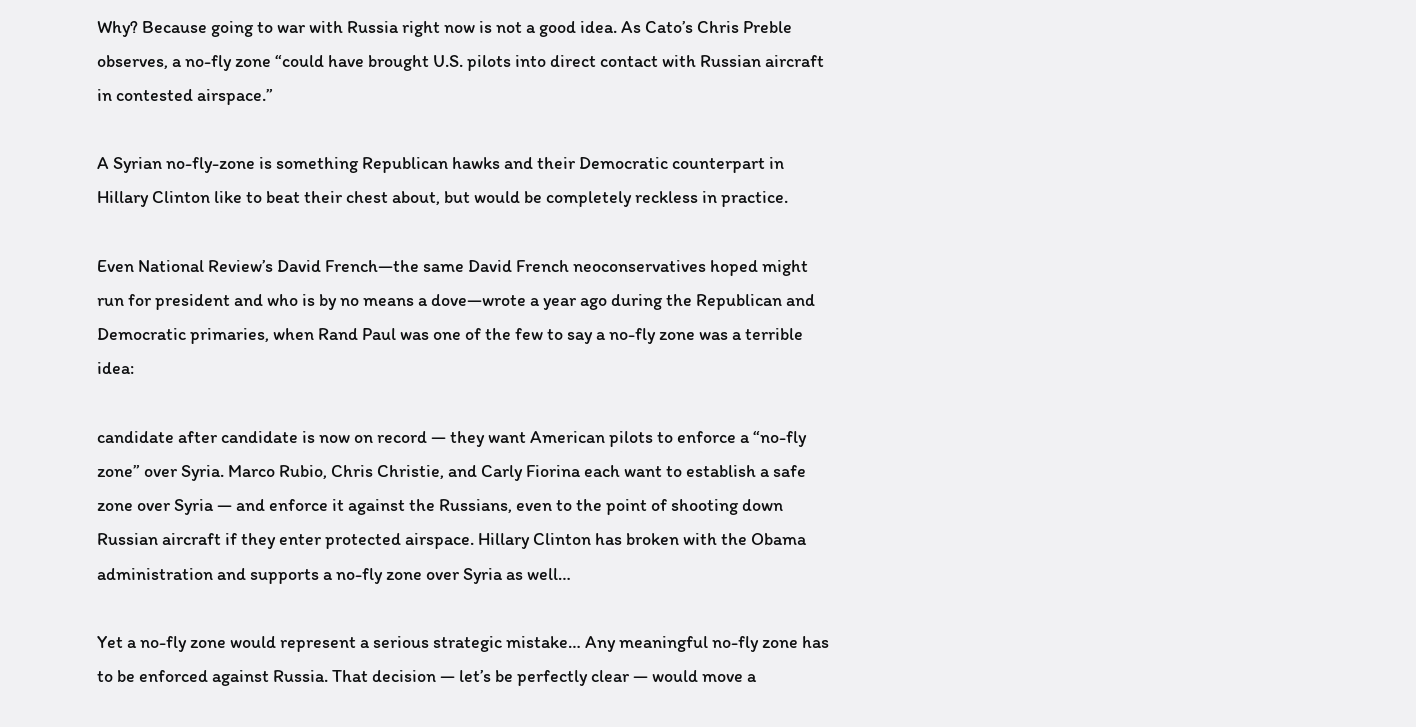Why? Because going to war with Russia right now is not a good idea. As Cato’s Chris Preble observes, a no-fly zone “could have brought U.S. pilots into direct contact with Russian aircraft in contested airspace.”

A Syrian no-fly-zone is something Republican hawks and their Democratic counterpart in Hillary Clinton like to beat their chest about, but would be completely reckless in practice.

Even National Review’s David French—the same David French neoconservatives hoped might run for president and who is by no means a dove—wrote a year ago during the Republican and Democratic primaries, when Rand Paul was one of the few to say a no-fly zone was a terrible idea:

candidate after candidate is now on record — they want American pilots to enforce a “no-fly zone” over Syria. Marco Rubio, Chris Christie, and Carly Fiorina each want to establish a safe zone over Syria — and enforce it against the Russians, even to the point of shooting down Russian aircraft if they enter protected airspace. Hillary Clinton has broken with the Obama administration and supports a no-fly zone over Syria as well…

Yet a no-fly zone would represent a serious strategic mistake… Any meaningful no-fly zone has to be enforced against Russia. That decision — let’s be perfectly clear — would move a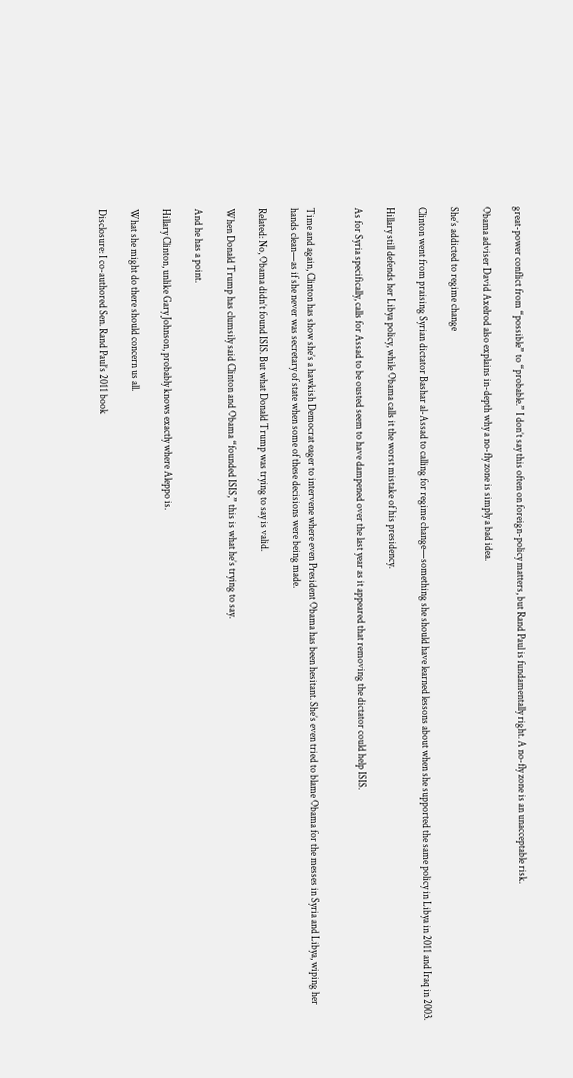great-power conflict from “possible” to “probable.” I don’t say this often on foreign-policy matters, but Rand Paul is fundamentally right. A no-fly zone is an unacceptable risk.

Obama adviser David Axelrod also explains in-depth why a no-fly zone is simply a bad idea.

She’s addicted to regime change

Clinton went from praising Syrian dictator Bashar al-Assad to calling for regime change—something she should have learned lessons about when she supported the same policy in Libya in 2011 and Iraq in 2003.

Hillary still defends her Libya policy, while Obama calls it the worst mistake of his presidency.

As for Syria specifically, calls for Assad to be ousted seem to have dampened over the last year as it appeared that removing the dictator could help ISIS.


Time and again, Clinton has show she’s a hawkish Democrat eager to intervene where even President Obama has been hesitant. She’s even tried to blame Obama for the messes in Syria and Libya, wiping her hands clean—as if she never was secretary of state when some of these decisions were being made.

Related: No, Obama didn’t found ISIS. But what Donald Trump was trying to say is valid.

When Donald Trump has clumsily said Clinton and Obama “founded ISIS,” this is what he’s trying to say.

And he has a point.

Hillary Clinton, unlike Gary Johnson, probably knows exactly where Aleppo is.

What she might do there should concern us all.

Disclosure: I co-authored Sen. Rand Paul’s 2011 book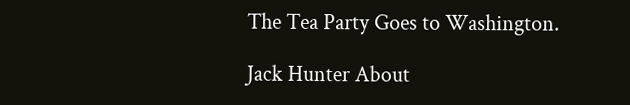The Tea Party Goes to Washington.

Jack Hunter About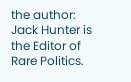the author:
Jack Hunter is the Editor of Rare Politics.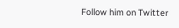Follow him on Twitter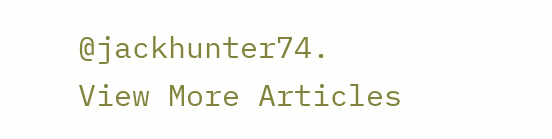@jackhunter74.
View More Articles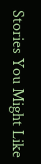Stories You Might Like